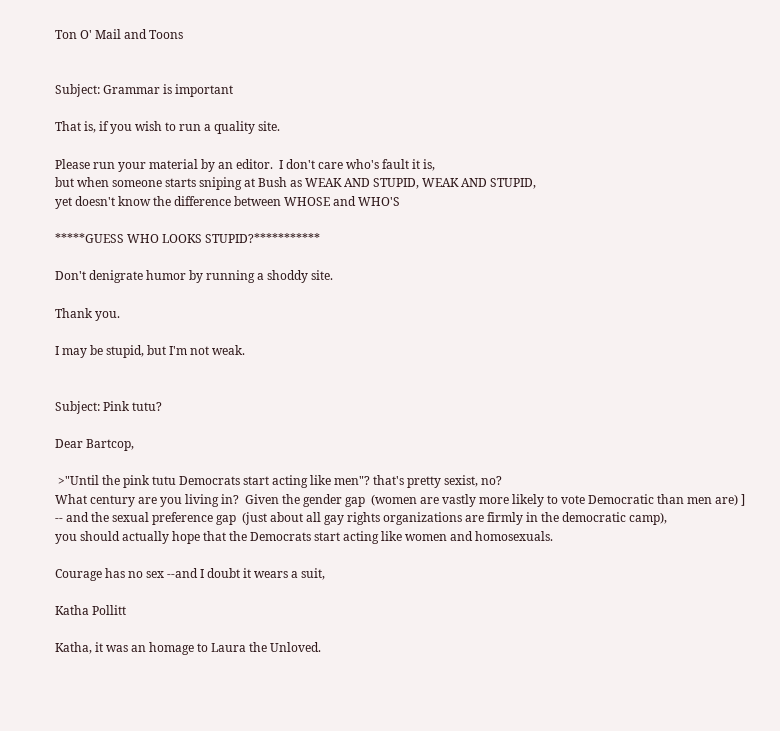Ton O' Mail and Toons


Subject: Grammar is important

That is, if you wish to run a quality site.

Please run your material by an editor.  I don't care who's fault it is,
but when someone starts sniping at Bush as WEAK AND STUPID, WEAK AND STUPID,
yet doesn't know the difference between WHOSE and WHO'S

*****GUESS WHO LOOKS STUPID?***********

Don't denigrate humor by running a shoddy site.

Thank you.

I may be stupid, but I'm not weak.


Subject: Pink tutu?

Dear Bartcop,

 >"Until the pink tutu Democrats start acting like men"? that's pretty sexist, no?
What century are you living in?  Given the gender gap  (women are vastly more likely to vote Democratic than men are) ]
-- and the sexual preference gap  (just about all gay rights organizations are firmly in the democratic camp),
you should actually hope that the Democrats start acting like women and homosexuals.

Courage has no sex --and I doubt it wears a suit,

Katha Pollitt

Katha, it was an homage to Laura the Unloved.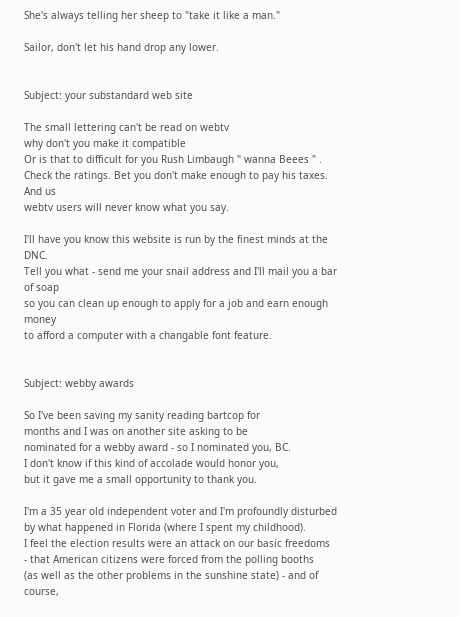She's always telling her sheep to "take it like a man."

Sailor, don't let his hand drop any lower.


Subject: your substandard web site

The small lettering can't be read on webtv
why don't you make it compatible
Or is that to difficult for you Rush Limbaugh " wanna Beees " .
Check the ratings. Bet you don't make enough to pay his taxes. And us
webtv users will never know what you say.

I'll have you know this website is run by the finest minds at the DNC.
Tell you what - send me your snail address and I'll mail you a bar of soap
so you can clean up enough to apply for a job and earn enough money
to afford a computer with a changable font feature.


Subject: webby awards

So I've been saving my sanity reading bartcop for
months and I was on another site asking to be
nominated for a webby award - so I nominated you, BC.
I don't know if this kind of accolade would honor you,
but it gave me a small opportunity to thank you.

I'm a 35 year old independent voter and I'm profoundly disturbed
by what happened in Florida (where I spent my childhood).
I feel the election results were an attack on our basic freedoms
- that American citizens were forced from the polling booths
(as well as the other problems in the sunshine state) - and of course,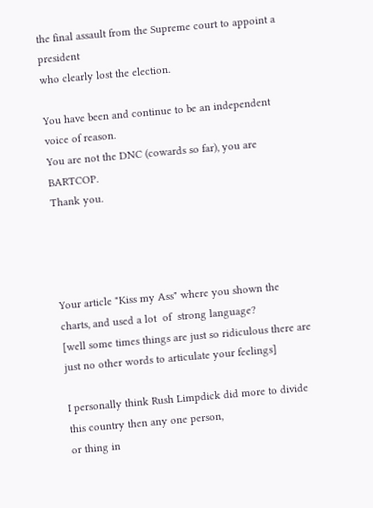the final assault from the Supreme court to appoint a president
who clearly lost the election.

You have been and continue to be an independent voice of reason.
You are not the DNC (cowards so far), you are BARTCOP.
Thank you.




Your article "Kiss my Ass" where you shown the charts, and used a lot  of  strong language?
[well some times things are just so ridiculous there are just no other words to articulate your feelings]

I personally think Rush Limpdick did more to divide this country then any one person,
or thing in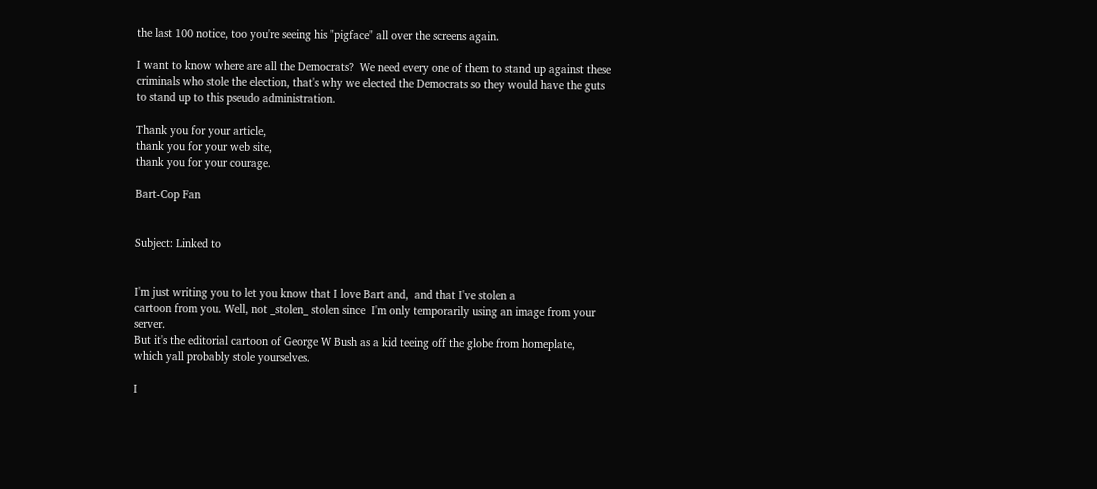the last 100 notice, too you're seeing his "pigface" all over the screens again.

I want to know where are all the Democrats?  We need every one of them to stand up against these
criminals who stole the election, that's why we elected the Democrats so they would have the guts
to stand up to this pseudo administration.

Thank you for your article,
thank you for your web site,
thank you for your courage.

Bart-Cop Fan


Subject: Linked to


I'm just writing you to let you know that I love Bart and,  and that I've stolen a
cartoon from you. Well, not _stolen_ stolen since  I'm only temporarily using an image from your server.
But it's the editorial cartoon of George W Bush as a kid teeing off the globe from homeplate,
which yall probably stole yourselves.

I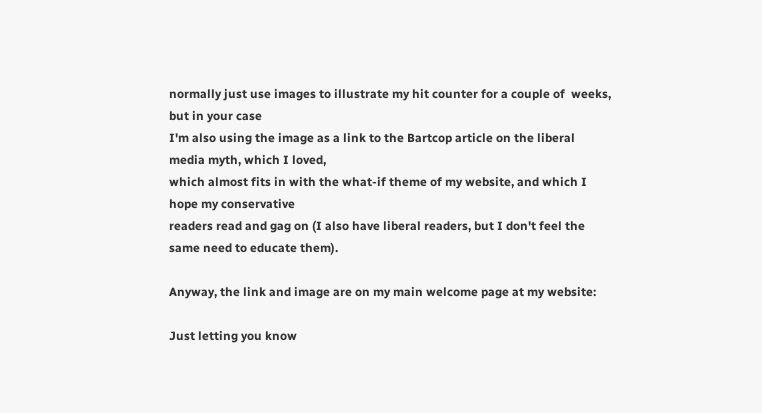normally just use images to illustrate my hit counter for a couple of  weeks, but in your case
I'm also using the image as a link to the Bartcop article on the liberal media myth, which I loved,
which almost fits in with the what-if theme of my website, and which I hope my conservative
readers read and gag on (I also have liberal readers, but I don't feel the same need to educate them).

Anyway, the link and image are on my main welcome page at my website:

Just letting you know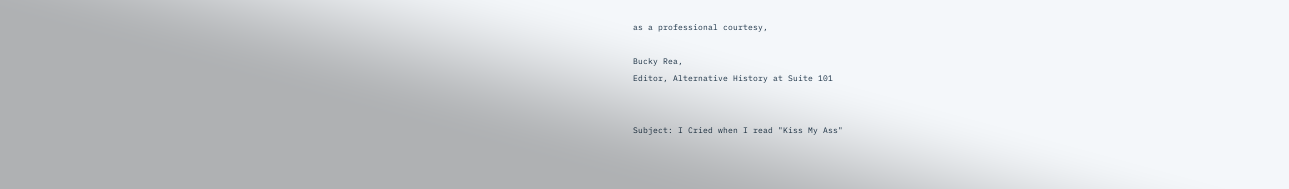as a professional courtesy,

Bucky Rea,
Editor, Alternative History at Suite 101


Subject: I Cried when I read "Kiss My Ass"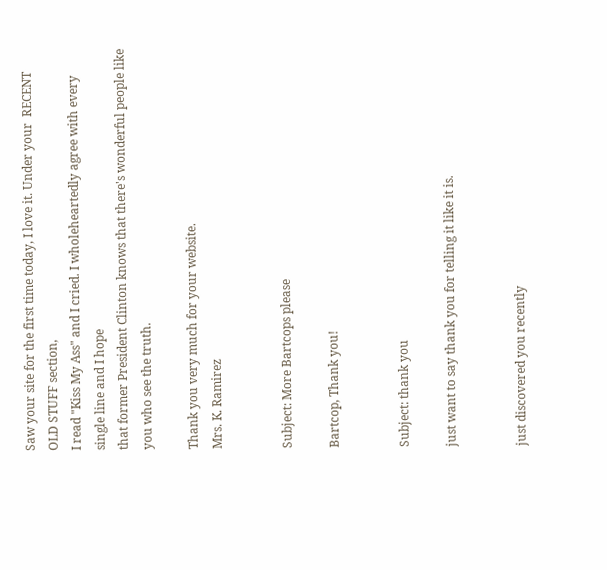Saw your site for the first time today, I love it. Under your  RECENT OLD STUFF section,
I read "Kiss My Ass" and I cried. I wholeheartedly agree with every single line and I hope
that former President Clinton knows that there's wonderful people like you who see the truth.

Thank you very much for your website.
Mrs. K. Ramirez


Subject: More Bartcops please

Bartcop, Thank you!


Subject: thank you

just want to say thank you for telling it like it is.


just discovered you recently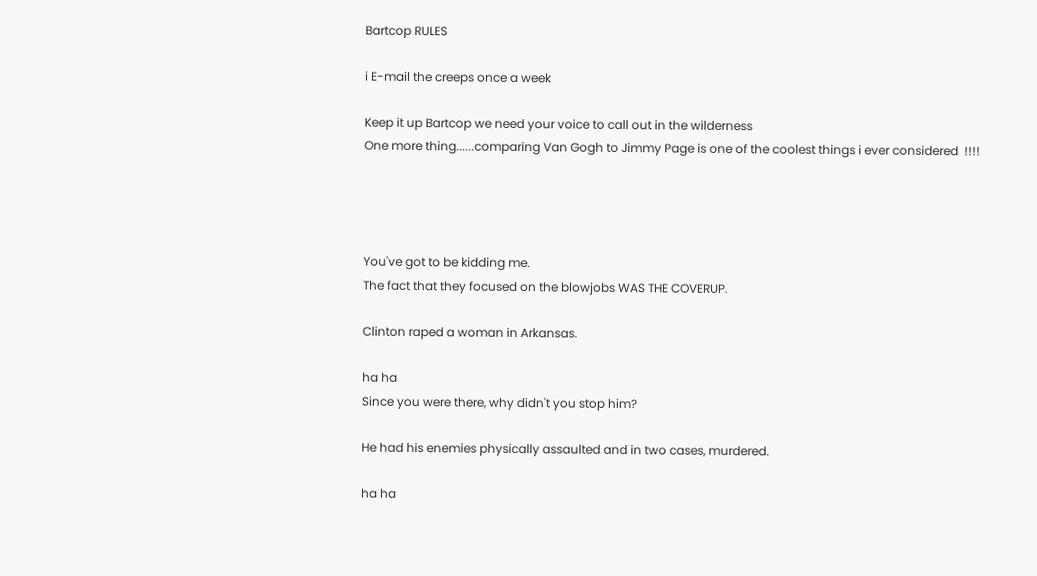Bartcop RULES

i E-mail the creeps once a week

Keep it up Bartcop we need your voice to call out in the wilderness
One more thing......comparing Van Gogh to Jimmy Page is one of the coolest things i ever considered  !!!!




You've got to be kidding me.
The fact that they focused on the blowjobs WAS THE COVERUP.

Clinton raped a woman in Arkansas.

ha ha
Since you were there, why didn't you stop him?

He had his enemies physically assaulted and in two cases, murdered.

ha ha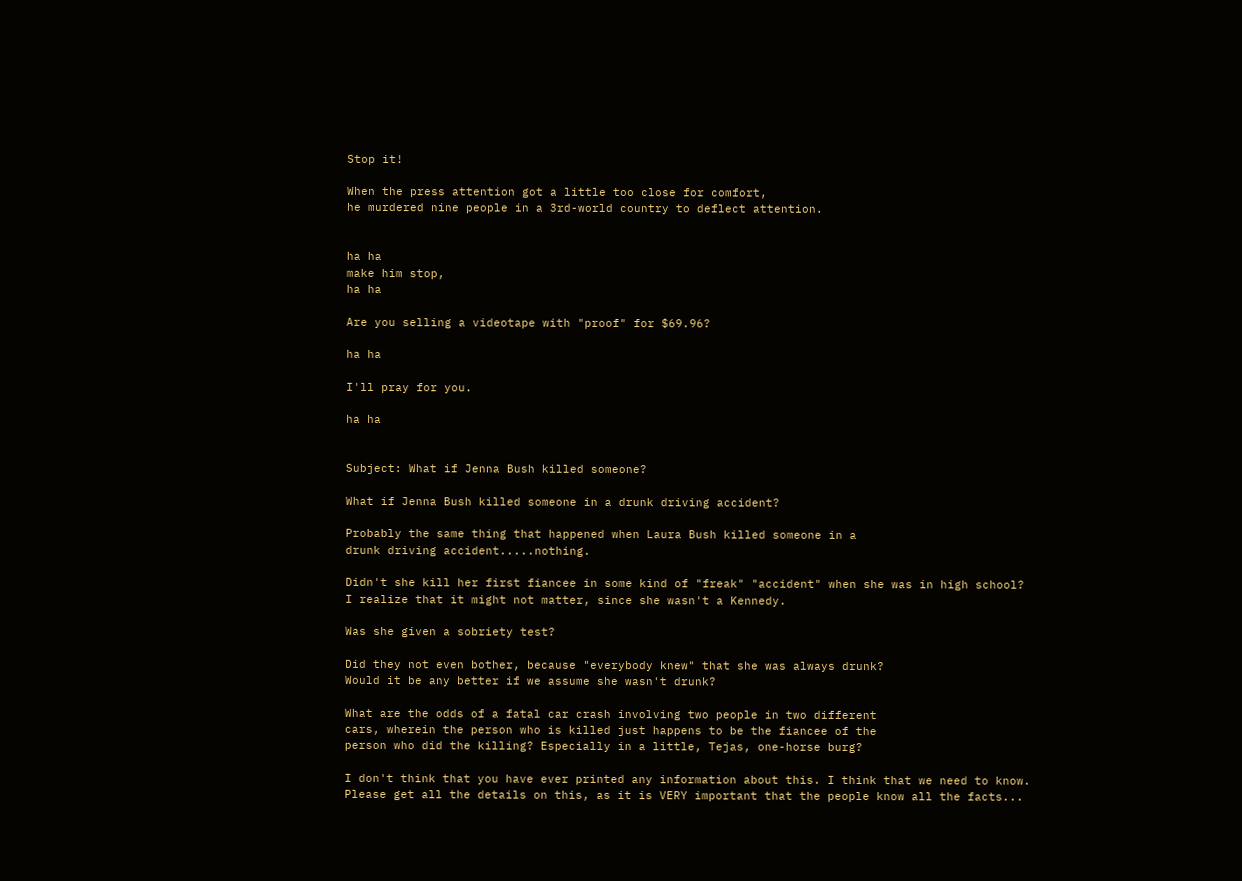Stop it!

When the press attention got a little too close for comfort,
he murdered nine people in a 3rd-world country to deflect attention.


ha ha
make him stop,
ha ha

Are you selling a videotape with "proof" for $69.96?

ha ha

I'll pray for you.

ha ha


Subject: What if Jenna Bush killed someone?

What if Jenna Bush killed someone in a drunk driving accident?

Probably the same thing that happened when Laura Bush killed someone in a
drunk driving accident.....nothing.

Didn't she kill her first fiancee in some kind of "freak" "accident" when she was in high school?
I realize that it might not matter, since she wasn't a Kennedy.

Was she given a sobriety test?

Did they not even bother, because "everybody knew" that she was always drunk?
Would it be any better if we assume she wasn't drunk?

What are the odds of a fatal car crash involving two people in two different
cars, wherein the person who is killed just happens to be the fiancee of the
person who did the killing? Especially in a little, Tejas, one-horse burg?

I don't think that you have ever printed any information about this. I think that we need to know.
Please get all the details on this, as it is VERY important that the people know all the facts...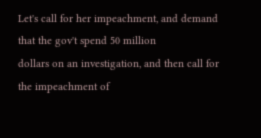Let's call for her impeachment, and demand that the gov't spend 50 million
dollars on an investigation, and then call for the impeachment of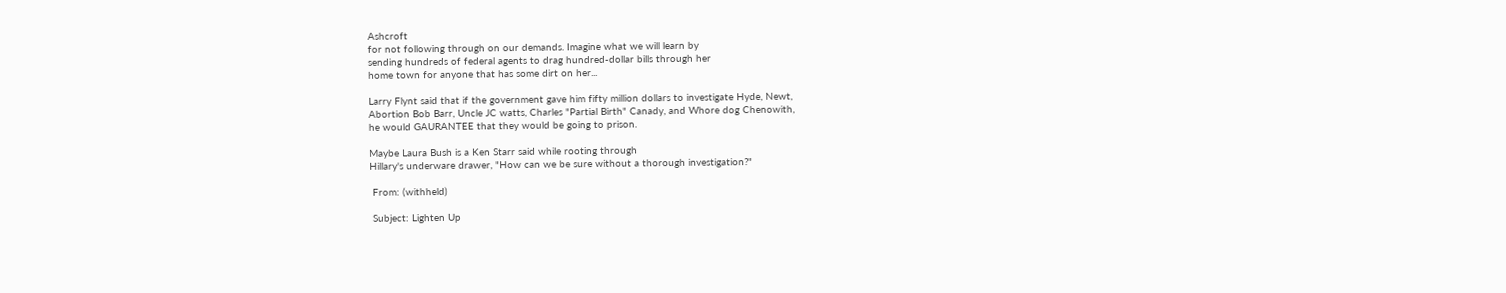Ashcroft
for not following through on our demands. Imagine what we will learn by
sending hundreds of federal agents to drag hundred-dollar bills through her
home town for anyone that has some dirt on her...

Larry Flynt said that if the government gave him fifty million dollars to investigate Hyde, Newt,
Abortion Bob Barr, Uncle JC watts, Charles "Partial Birth" Canady, and Whore dog Chenowith,
he would GAURANTEE that they would be going to prison.

Maybe Laura Bush is a Ken Starr said while rooting through
Hillary's underware drawer, "How can we be sure without a thorough investigation?"

 From: (withheld)

 Subject: Lighten Up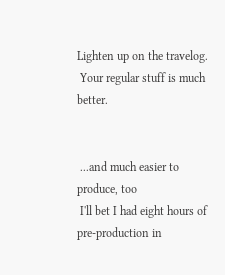Lighten up on the travelog.
 Your regular stuff is much better.


 ...and much easier to produce, too
 I'll bet I had eight hours of pre-production in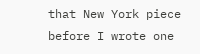that New York piece before I wrote one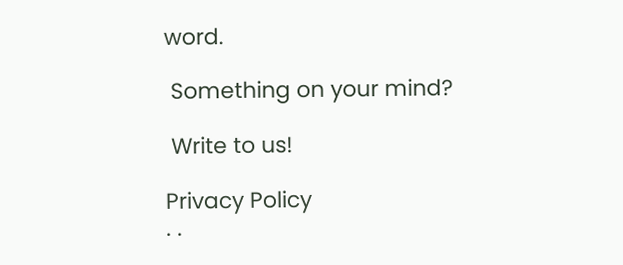word.

 Something on your mind?

 Write to us!

Privacy Policy
. .